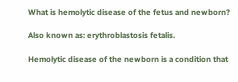What is hemolytic disease of the fetus and newborn?

Also known as: erythroblastosis fetalis.

Hemolytic disease of the newborn is a condition that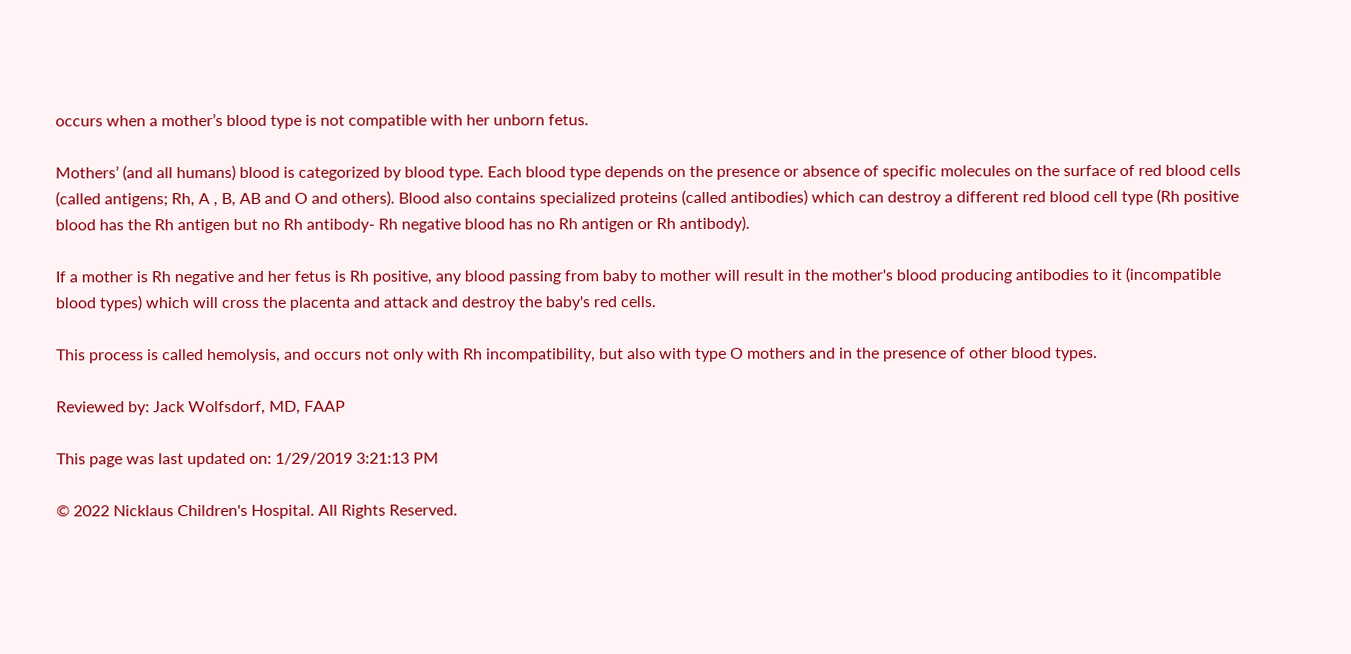occurs when a mother’s blood type is not compatible with her unborn fetus.

Mothers’ (and all humans) blood is categorized by blood type. Each blood type depends on the presence or absence of specific molecules on the surface of red blood cells (called antigens; Rh, A , B, AB and O and others). Blood also contains specialized proteins (called antibodies) which can destroy a different red blood cell type (Rh positive blood has the Rh antigen but no Rh antibody- Rh negative blood has no Rh antigen or Rh antibody).

If a mother is Rh negative and her fetus is Rh positive, any blood passing from baby to mother will result in the mother's blood producing antibodies to it (incompatible blood types) which will cross the placenta and attack and destroy the baby's red cells.

This process is called hemolysis, and occurs not only with Rh incompatibility, but also with type O mothers and in the presence of other blood types.

Reviewed by: Jack Wolfsdorf, MD, FAAP

This page was last updated on: 1/29/2019 3:21:13 PM

© 2022 Nicklaus Children's Hospital. All Rights Reserved.